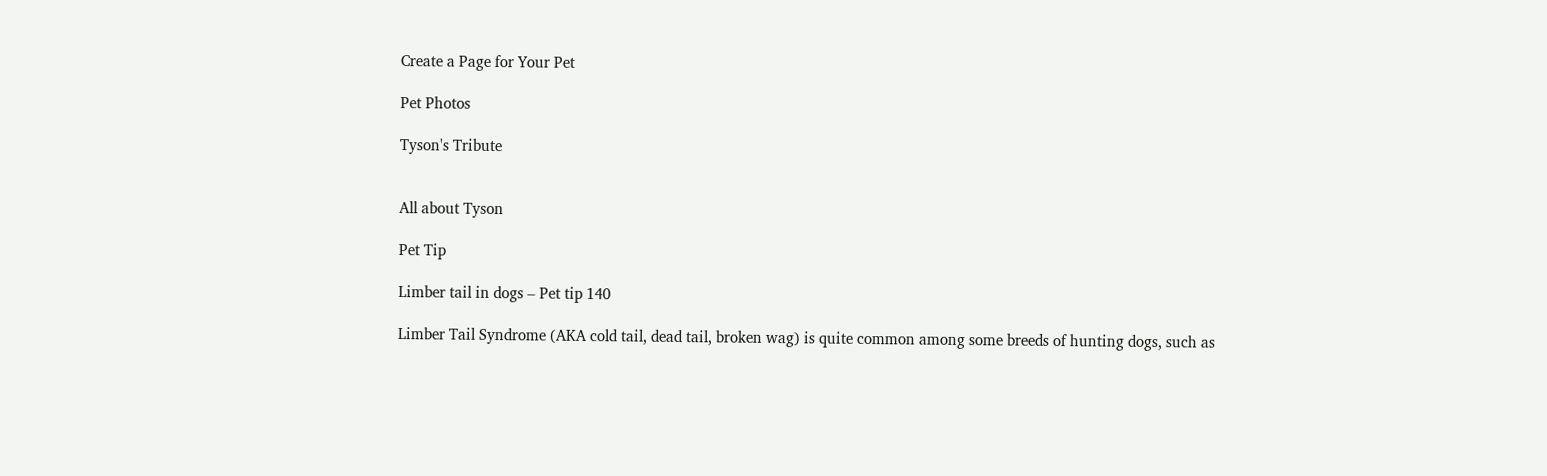Create a Page for Your Pet

Pet Photos

Tyson's Tribute


All about Tyson

Pet Tip

Limber tail in dogs – Pet tip 140

Limber Tail Syndrome (AKA cold tail, dead tail, broken wag) is quite common among some breeds of hunting dogs, such as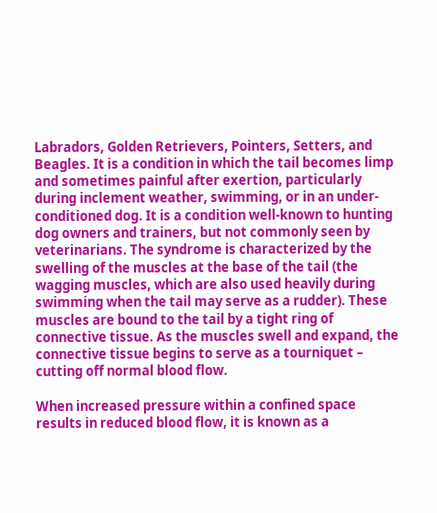Labradors, Golden Retrievers, Pointers, Setters, and Beagles. It is a condition in which the tail becomes limp and sometimes painful after exertion, particularly during inclement weather, swimming, or in an under-conditioned dog. It is a condition well-known to hunting dog owners and trainers, but not commonly seen by veterinarians. The syndrome is characterized by the swelling of the muscles at the base of the tail (the wagging muscles, which are also used heavily during swimming when the tail may serve as a rudder). These muscles are bound to the tail by a tight ring of connective tissue. As the muscles swell and expand, the connective tissue begins to serve as a tourniquet – cutting off normal blood flow.

When increased pressure within a confined space results in reduced blood flow, it is known as a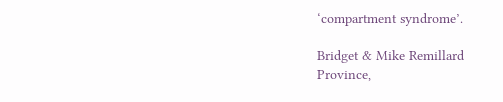‘compartment syndrome’.

Bridget & Mike Remillard
Province,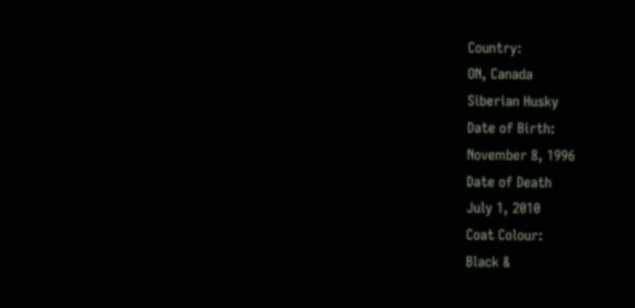Country:
ON, Canada
Siberian Husky
Date of Birth:
November 8, 1996
Date of Death
July 1, 2010
Coat Colour:
Black &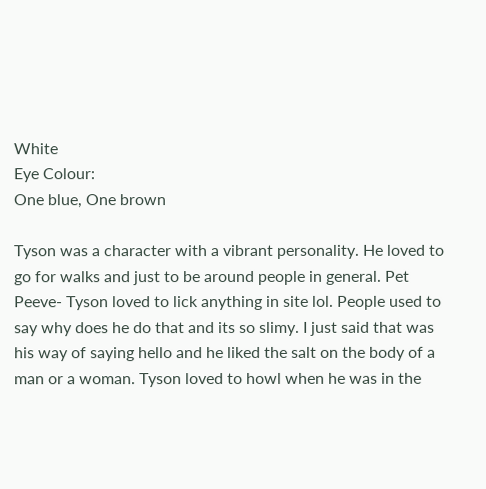White
Eye Colour:
One blue, One brown

Tyson was a character with a vibrant personality. He loved to go for walks and just to be around people in general. Pet Peeve- Tyson loved to lick anything in site lol. People used to say why does he do that and its so slimy. I just said that was his way of saying hello and he liked the salt on the body of a man or a woman. Tyson loved to howl when he was in the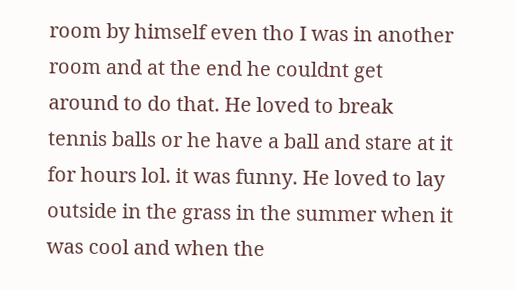room by himself even tho I was in another room and at the end he couldnt get around to do that. He loved to break tennis balls or he have a ball and stare at it for hours lol. it was funny. He loved to lay outside in the grass in the summer when it was cool and when the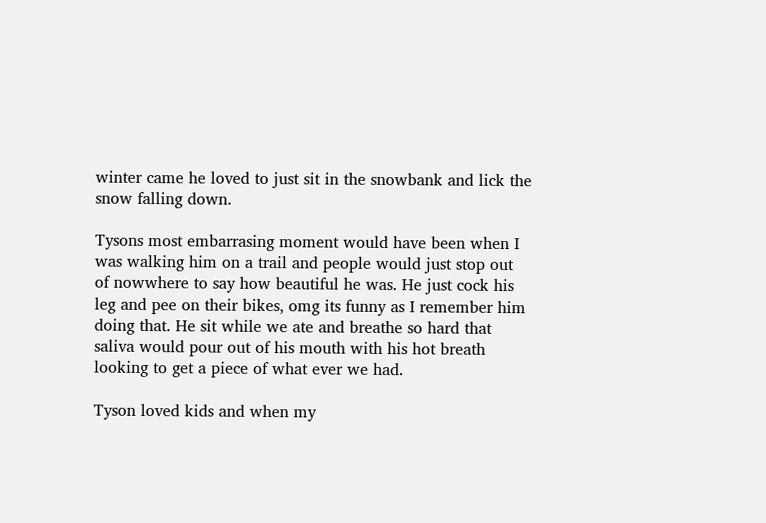winter came he loved to just sit in the snowbank and lick the snow falling down.

Tysons most embarrasing moment would have been when I was walking him on a trail and people would just stop out of nowwhere to say how beautiful he was. He just cock his leg and pee on their bikes, omg its funny as I remember him doing that. He sit while we ate and breathe so hard that saliva would pour out of his mouth with his hot breath looking to get a piece of what ever we had.

Tyson loved kids and when my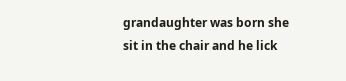grandaughter was born she sit in the chair and he lick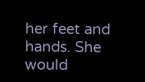her feet and hands. She would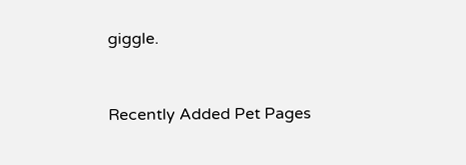giggle.


Recently Added Pet Pages